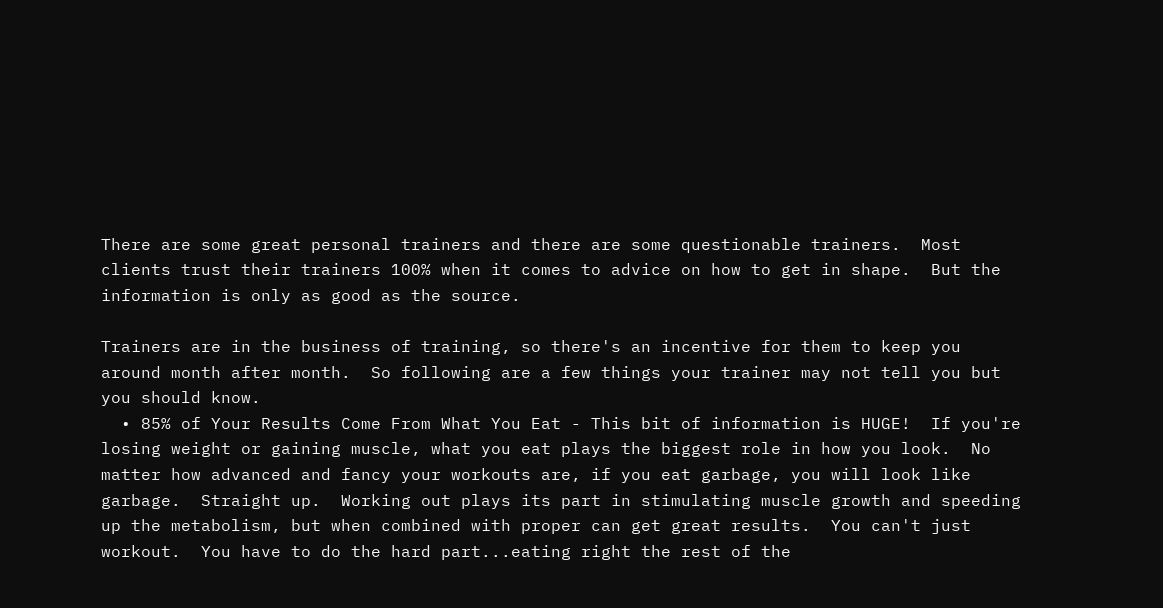There are some great personal trainers and there are some questionable trainers.  Most clients trust their trainers 100% when it comes to advice on how to get in shape.  But the information is only as good as the source.

Trainers are in the business of training, so there's an incentive for them to keep you around month after month.  So following are a few things your trainer may not tell you but you should know.
  • 85% of Your Results Come From What You Eat - This bit of information is HUGE!  If you're losing weight or gaining muscle, what you eat plays the biggest role in how you look.  No matter how advanced and fancy your workouts are, if you eat garbage, you will look like garbage.  Straight up.  Working out plays its part in stimulating muscle growth and speeding up the metabolism, but when combined with proper can get great results.  You can't just workout.  You have to do the hard part...eating right the rest of the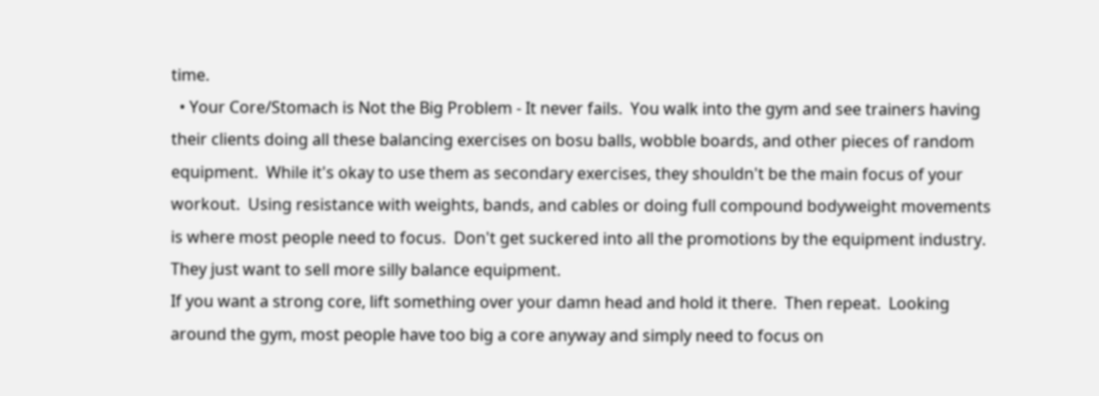time.
  • Your Core/Stomach is Not the Big Problem - It never fails.  You walk into the gym and see trainers having their clients doing all these balancing exercises on bosu balls, wobble boards, and other pieces of random equipment.  While it's okay to use them as secondary exercises, they shouldn't be the main focus of your workout.  Using resistance with weights, bands, and cables or doing full compound bodyweight movements is where most people need to focus.  Don't get suckered into all the promotions by the equipment industry.  They just want to sell more silly balance equipment.
If you want a strong core, lift something over your damn head and hold it there.  Then repeat.  Looking around the gym, most people have too big a core anyway and simply need to focus on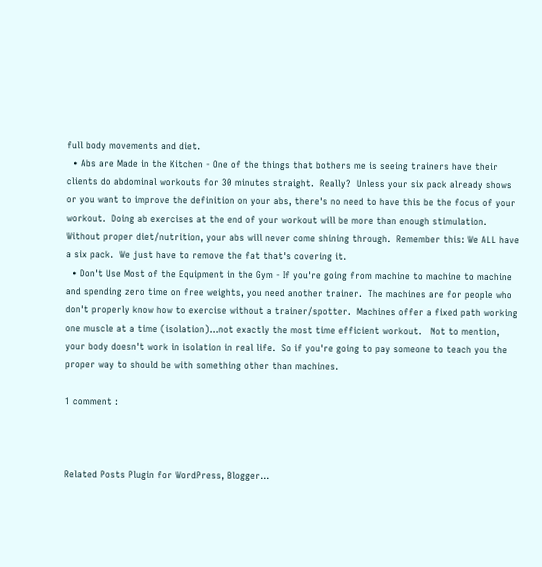full body movements and diet.
  • Abs are Made in the Kitchen - One of the things that bothers me is seeing trainers have their clients do abdominal workouts for 30 minutes straight.  Really?  Unless your six pack already shows or you want to improve the definition on your abs, there's no need to have this be the focus of your workout.  Doing ab exercises at the end of your workout will be more than enough stimulation.  Without proper diet/nutrition, your abs will never come shining through.  Remember this: We ALL have a six pack.  We just have to remove the fat that's covering it.
  • Don't Use Most of the Equipment in the Gym - If you're going from machine to machine to machine and spending zero time on free weights, you need another trainer.  The machines are for people who don't properly know how to exercise without a trainer/spotter.  Machines offer a fixed path working one muscle at a time (isolation)...not exactly the most time efficient workout.   Not to mention, your body doesn't work in isolation in real life.  So if you're going to pay someone to teach you the proper way to should be with something other than machines.

1 comment :



Related Posts Plugin for WordPress, Blogger...